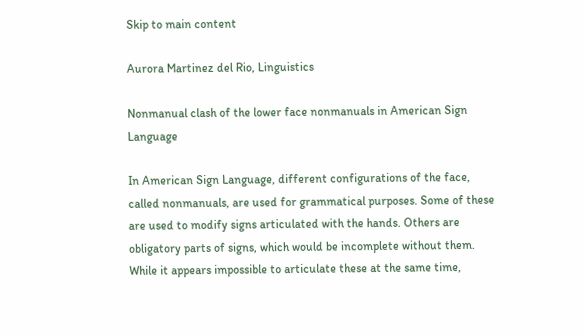Skip to main content

Aurora Martinez del Rio, Linguistics

Nonmanual clash of the lower face nonmanuals in American Sign Language

In American Sign Language, different configurations of the face, called nonmanuals, are used for grammatical purposes. Some of these are used to modify signs articulated with the hands. Others are obligatory parts of signs, which would be incomplete without them. While it appears impossible to articulate these at the same time,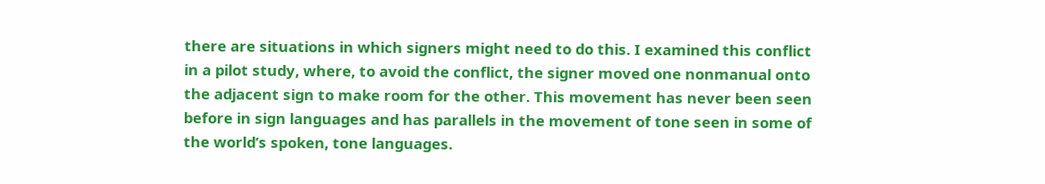there are situations in which signers might need to do this. I examined this conflict in a pilot study, where, to avoid the conflict, the signer moved one nonmanual onto the adjacent sign to make room for the other. This movement has never been seen before in sign languages and has parallels in the movement of tone seen in some of the world’s spoken, tone languages.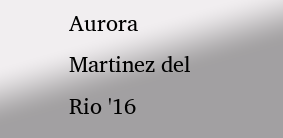Aurora Martinez del Rio '16